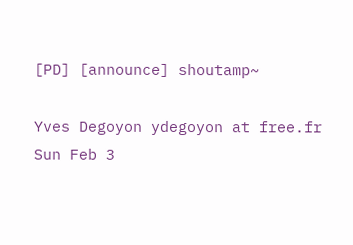[PD] [announce] shoutamp~

Yves Degoyon ydegoyon at free.fr
Sun Feb 3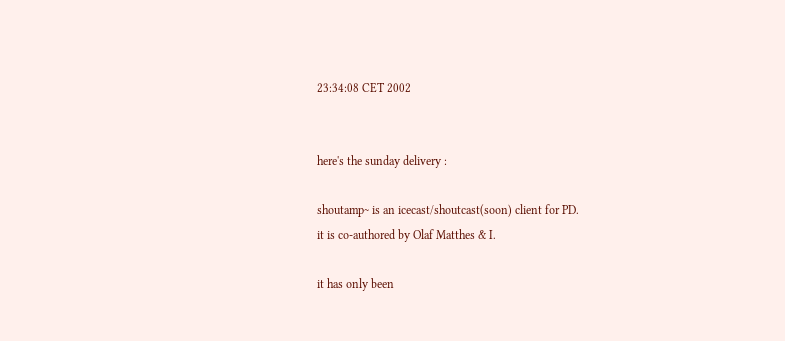23:34:08 CET 2002


here's the sunday delivery :

shoutamp~ is an icecast/shoutcast(soon) client for PD.
it is co-authored by Olaf Matthes & I.

it has only been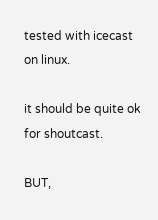tested with icecast on linux.

it should be quite ok for shoutcast.

BUT,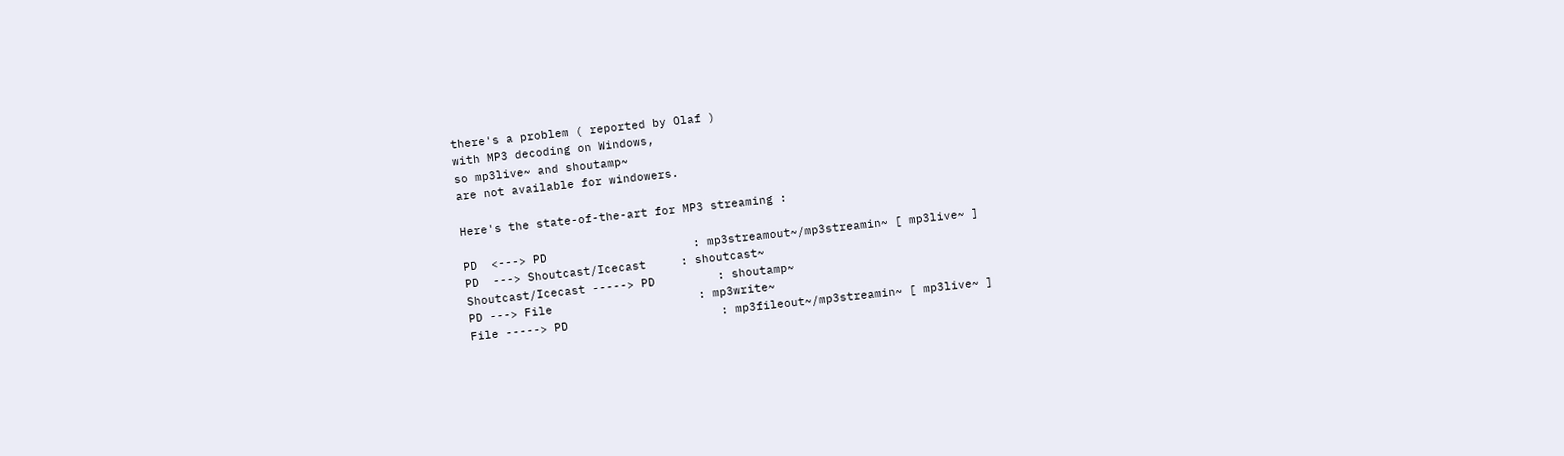there's a problem ( reported by Olaf )
with MP3 decoding on Windows,
so mp3live~ and shoutamp~
are not available for windowers.

Here's the state-of-the-art for MP3 streaming :

PD  <---> PD                     : mp3streamout~/mp3streamin~ [ mp3live~ ]
PD  ---> Shoutcast/Icecast     : shoutcast~
Shoutcast/Icecast -----> PD         : shoutamp~
PD ---> File                     : mp3write~
File -----> PD                      : mp3fileout~/mp3streamin~ [ mp3live~ ]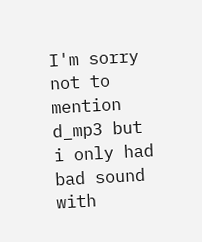I'm sorry not to mention d_mp3 but i only had bad sound with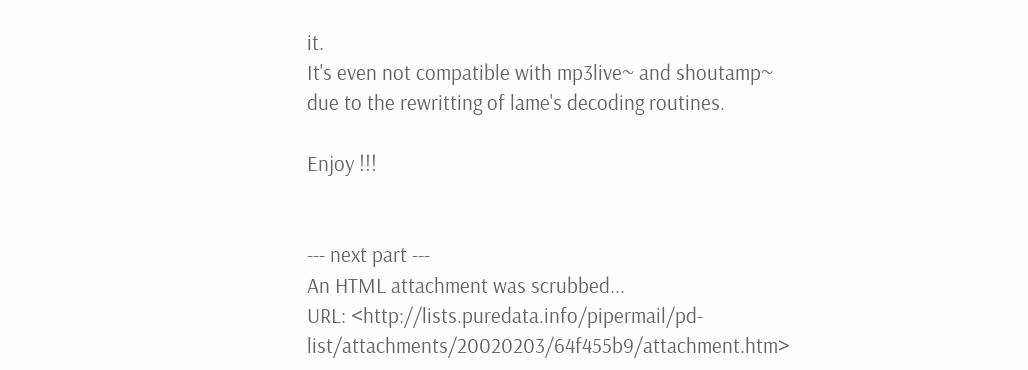it.
It's even not compatible with mp3live~ and shoutamp~
due to the rewritting of lame's decoding routines.

Enjoy !!!


--- next part ---
An HTML attachment was scrubbed...
URL: <http://lists.puredata.info/pipermail/pd-list/attachments/20020203/64f455b9/attachment.htm>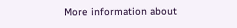More information about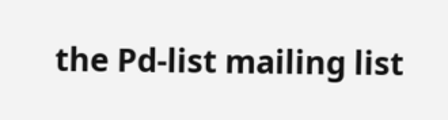the Pd-list mailing list